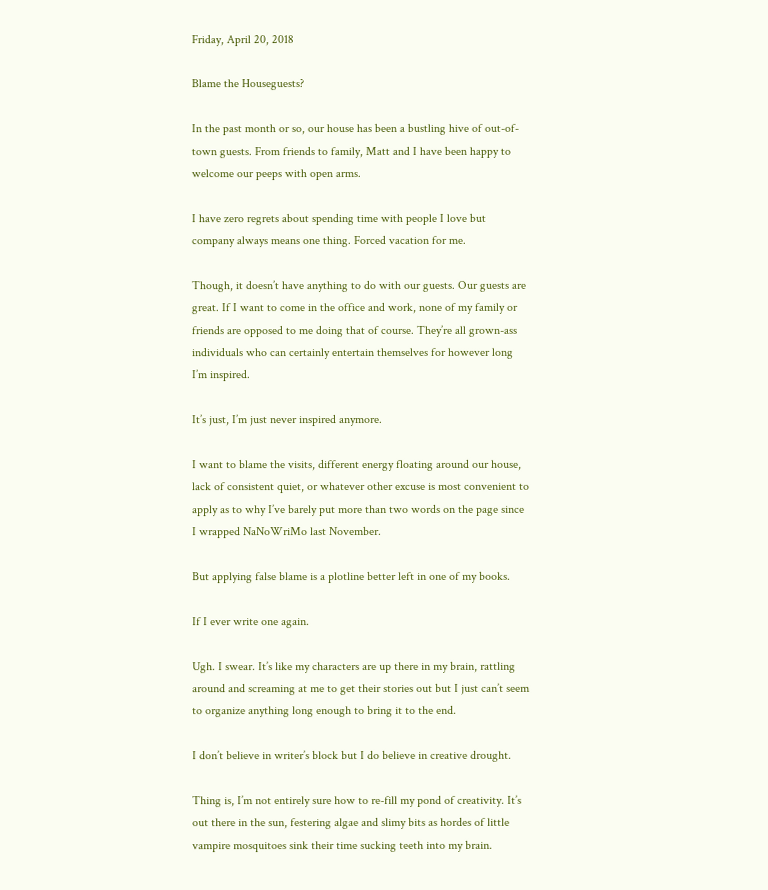Friday, April 20, 2018

Blame the Houseguests?

In the past month or so, our house has been a bustling hive of out-of-town guests. From friends to family, Matt and I have been happy to welcome our peeps with open arms.

I have zero regrets about spending time with people I love but company always means one thing. Forced vacation for me.

Though, it doesn’t have anything to do with our guests. Our guests are great. If I want to come in the office and work, none of my family or friends are opposed to me doing that of course. They’re all grown-ass individuals who can certainly entertain themselves for however long I’m inspired.

It’s just, I’m just never inspired anymore.

I want to blame the visits, different energy floating around our house, lack of consistent quiet, or whatever other excuse is most convenient to apply as to why I’ve barely put more than two words on the page since I wrapped NaNoWriMo last November.

But applying false blame is a plotline better left in one of my books.

If I ever write one again.

Ugh. I swear. It’s like my characters are up there in my brain, rattling around and screaming at me to get their stories out but I just can’t seem to organize anything long enough to bring it to the end.

I don’t believe in writer’s block but I do believe in creative drought.

Thing is, I’m not entirely sure how to re-fill my pond of creativity. It’s out there in the sun, festering algae and slimy bits as hordes of little vampire mosquitoes sink their time sucking teeth into my brain.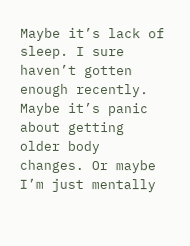Maybe it’s lack of sleep. I sure haven’t gotten enough recently. Maybe it’s panic about getting older body changes. Or maybe I’m just mentally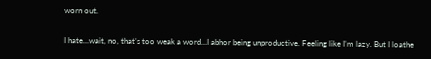worn out.

I hate…wait, no, that’s too weak a word…I abhor being unproductive. Feeling like I’m lazy. But I loathe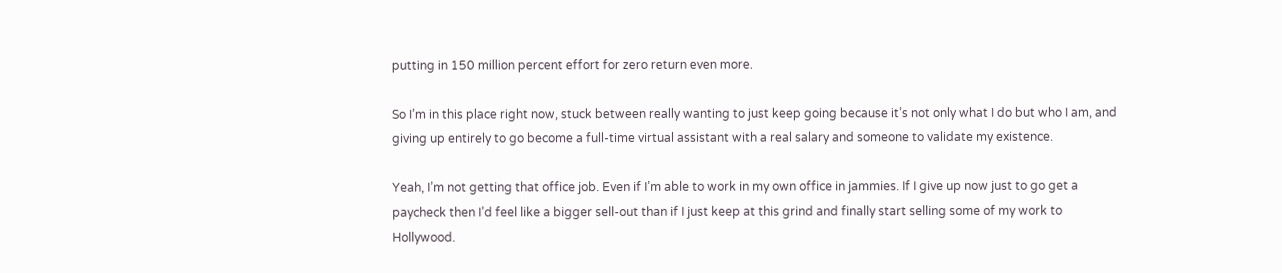putting in 150 million percent effort for zero return even more.

So I’m in this place right now, stuck between really wanting to just keep going because it’s not only what I do but who I am, and giving up entirely to go become a full-time virtual assistant with a real salary and someone to validate my existence.

Yeah, I’m not getting that office job. Even if I’m able to work in my own office in jammies. If I give up now just to go get a paycheck then I’d feel like a bigger sell-out than if I just keep at this grind and finally start selling some of my work to Hollywood.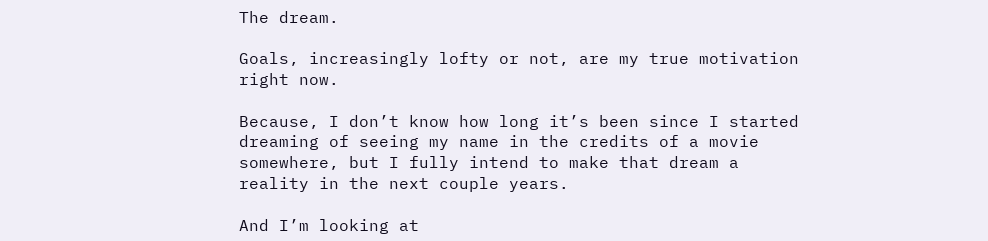The dream.

Goals, increasingly lofty or not, are my true motivation right now.

Because, I don’t know how long it’s been since I started dreaming of seeing my name in the credits of a movie somewhere, but I fully intend to make that dream a reality in the next couple years.

And I’m looking at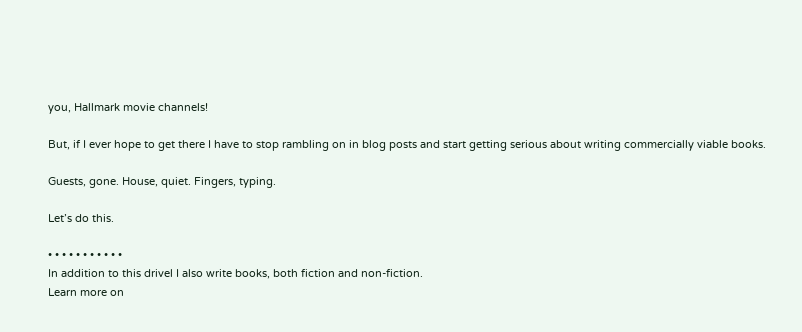you, Hallmark movie channels!

But, if I ever hope to get there I have to stop rambling on in blog posts and start getting serious about writing commercially viable books.

Guests, gone. House, quiet. Fingers, typing.

Let’s do this.

• • • • • • • • • • •
In addition to this drivel I also write books, both fiction and non-fiction.
Learn more on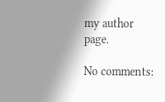my author page.

No comments: